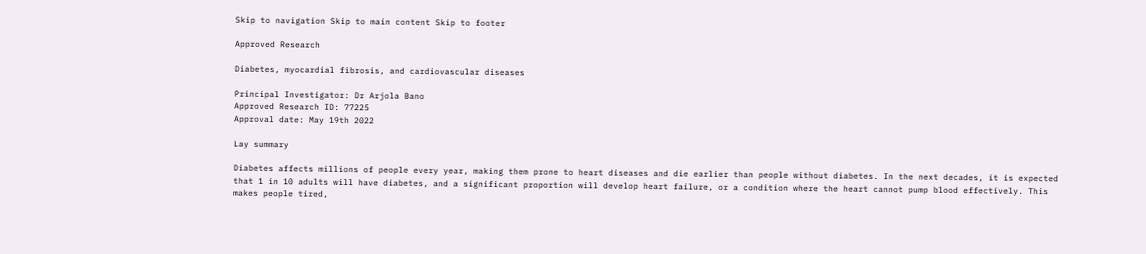Skip to navigation Skip to main content Skip to footer

Approved Research

Diabetes, myocardial fibrosis, and cardiovascular diseases

Principal Investigator: Dr Arjola Bano
Approved Research ID: 77225
Approval date: May 19th 2022

Lay summary

Diabetes affects millions of people every year, making them prone to heart diseases and die earlier than people without diabetes. In the next decades, it is expected that 1 in 10 adults will have diabetes, and a significant proportion will develop heart failure, or a condition where the heart cannot pump blood effectively. This makes people tired,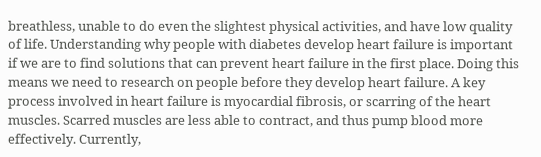breathless, unable to do even the slightest physical activities, and have low quality of life. Understanding why people with diabetes develop heart failure is important if we are to find solutions that can prevent heart failure in the first place. Doing this means we need to research on people before they develop heart failure. A key process involved in heart failure is myocardial fibrosis, or scarring of the heart muscles. Scarred muscles are less able to contract, and thus pump blood more effectively. Currently,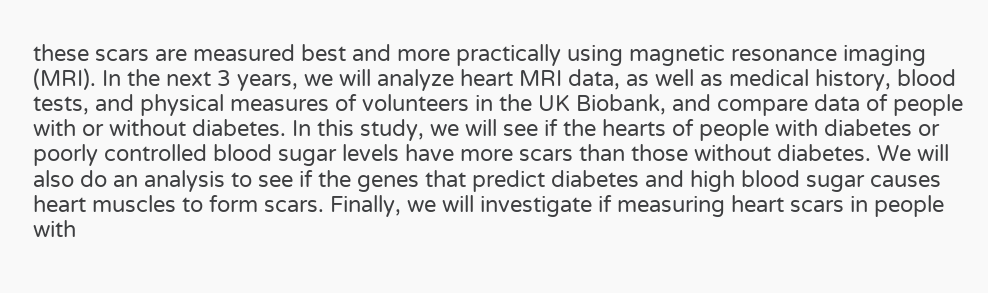these scars are measured best and more practically using magnetic resonance imaging (MRI). In the next 3 years, we will analyze heart MRI data, as well as medical history, blood tests, and physical measures of volunteers in the UK Biobank, and compare data of people with or without diabetes. In this study, we will see if the hearts of people with diabetes or poorly controlled blood sugar levels have more scars than those without diabetes. We will also do an analysis to see if the genes that predict diabetes and high blood sugar causes heart muscles to form scars. Finally, we will investigate if measuring heart scars in people with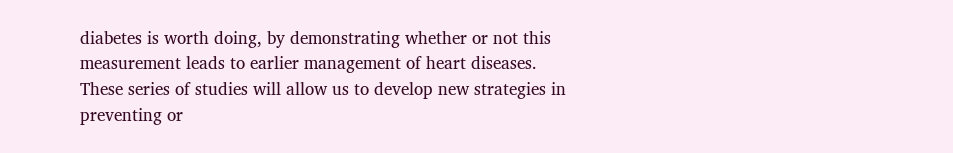diabetes is worth doing, by demonstrating whether or not this measurement leads to earlier management of heart diseases. These series of studies will allow us to develop new strategies in preventing or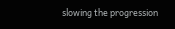slowing the progression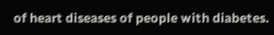of heart diseases of people with diabetes.